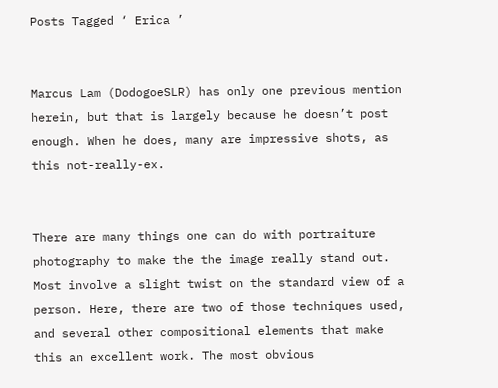Posts Tagged ‘ Erica ’


Marcus Lam (DodogoeSLR) has only one previous mention herein, but that is largely because he doesn’t post enough. When he does, many are impressive shots, as this not-really-ex.


There are many things one can do with portraiture photography to make the the image really stand out. Most involve a slight twist on the standard view of a person. Here, there are two of those techniques used, and several other compositional elements that make this an excellent work. The most obvious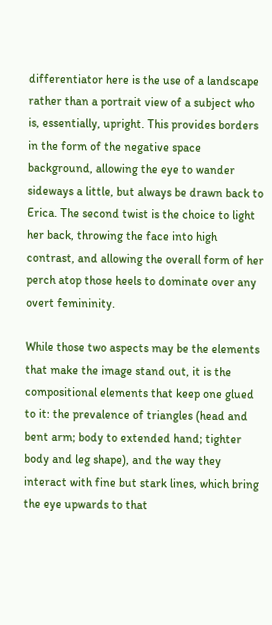differentiator here is the use of a landscape rather than a portrait view of a subject who is, essentially, upright. This provides borders in the form of the negative space background, allowing the eye to wander sideways a little, but always be drawn back to Erica. The second twist is the choice to light her back, throwing the face into high contrast, and allowing the overall form of her perch atop those heels to dominate over any overt femininity.

While those two aspects may be the elements that make the image stand out, it is the compositional elements that keep one glued to it: the prevalence of triangles (head and bent arm; body to extended hand; tighter body and leg shape), and the way they interact with fine but stark lines, which bring the eye upwards to that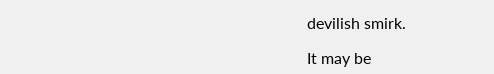devilish smirk.

It may be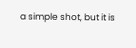a simple shot, but it is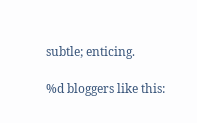subtle; enticing.

%d bloggers like this: